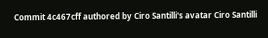Commit 4c467cff authored by Ciro Santilli's avatar Ciro Santilli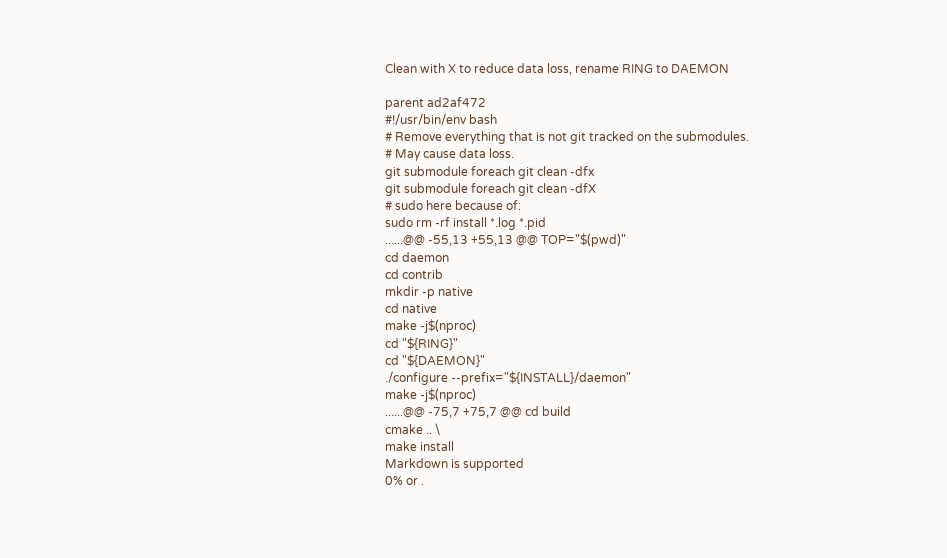Clean with X to reduce data loss, rename RING to DAEMON

parent ad2af472
#!/usr/bin/env bash
# Remove everything that is not git tracked on the submodules.
# May cause data loss.
git submodule foreach git clean -dfx
git submodule foreach git clean -dfX
# sudo here because of:
sudo rm -rf install *.log *.pid
......@@ -55,13 +55,13 @@ TOP="$(pwd)"
cd daemon
cd contrib
mkdir -p native
cd native
make -j$(nproc)
cd "${RING}"
cd "${DAEMON}"
./configure --prefix="${INSTALL}/daemon"
make -j$(nproc)
......@@ -75,7 +75,7 @@ cd build
cmake .. \
make install
Markdown is supported
0% or .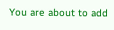You are about to add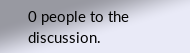0 people to the discussion.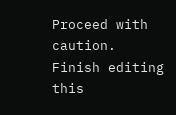Proceed with caution.
Finish editing this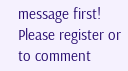message first!
Please register or to comment